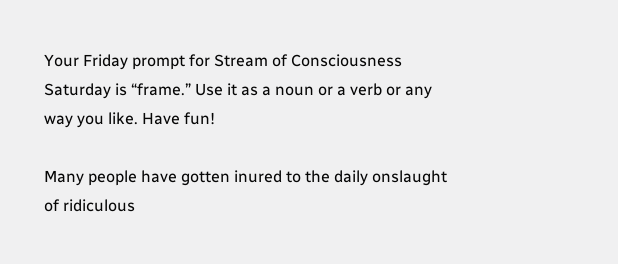Your Friday prompt for Stream of Consciousness Saturday is “frame.” Use it as a noun or a verb or any way you like. Have fun!

Many people have gotten inured to the daily onslaught of ridiculous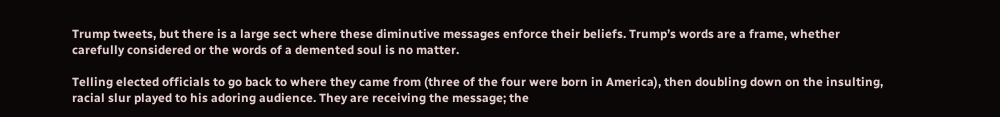Trump tweets, but there is a large sect where these diminutive messages enforce their beliefs. Trump’s words are a frame, whether carefully considered or the words of a demented soul is no matter.

Telling elected officials to go back to where they came from (three of the four were born in America), then doubling down on the insulting, racial slur played to his adoring audience. They are receiving the message; the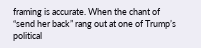framing is accurate. When the chant of “send her back” rang out at one of Trump’s political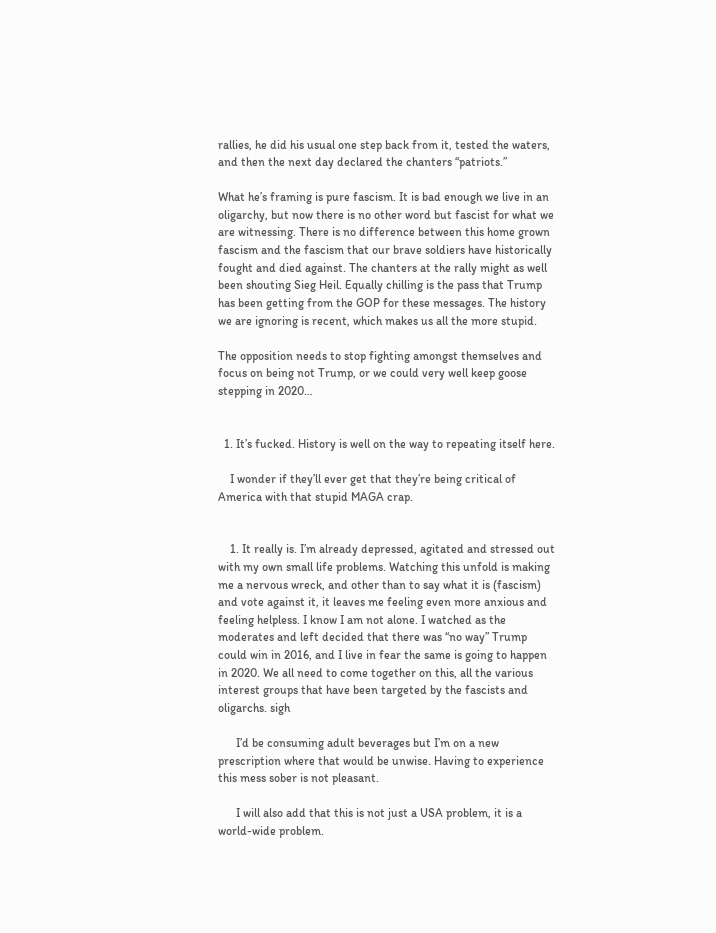rallies, he did his usual one step back from it, tested the waters, and then the next day declared the chanters “patriots.”

What he’s framing is pure fascism. It is bad enough we live in an oligarchy, but now there is no other word but fascist for what we are witnessing. There is no difference between this home grown fascism and the fascism that our brave soldiers have historically fought and died against. The chanters at the rally might as well been shouting Sieg Heil. Equally chilling is the pass that Trump has been getting from the GOP for these messages. The history we are ignoring is recent, which makes us all the more stupid.

The opposition needs to stop fighting amongst themselves and focus on being not Trump, or we could very well keep goose stepping in 2020…


  1. It’s fucked. History is well on the way to repeating itself here.

    I wonder if they’ll ever get that they’re being critical of America with that stupid MAGA crap.


    1. It really is. I’m already depressed, agitated and stressed out with my own small life problems. Watching this unfold is making me a nervous wreck, and other than to say what it is (fascism) and vote against it, it leaves me feeling even more anxious and feeling helpless. I know I am not alone. I watched as the moderates and left decided that there was “no way” Trump could win in 2016, and I live in fear the same is going to happen in 2020. We all need to come together on this, all the various interest groups that have been targeted by the fascists and oligarchs. sigh

      I’d be consuming adult beverages but I’m on a new prescription where that would be unwise. Having to experience this mess sober is not pleasant.

      I will also add that this is not just a USA problem, it is a world-wide problem.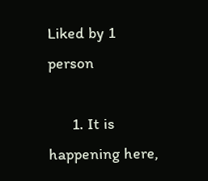Liked by 1 person

      1. It is happening here,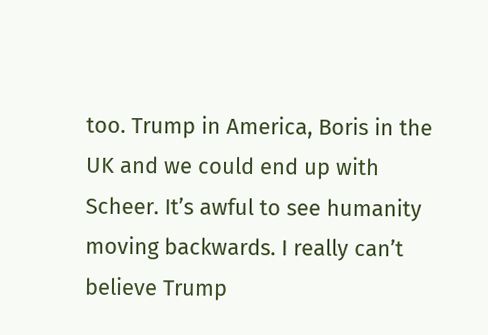too. Trump in America, Boris in the UK and we could end up with Scheer. It’s awful to see humanity moving backwards. I really can’t believe Trump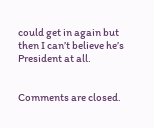could get in again but then I can’t believe he’s President at all.


Comments are closed.